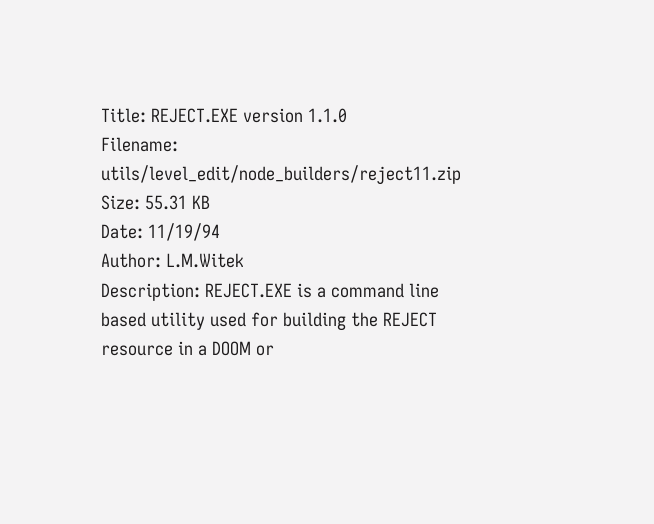Title: REJECT.EXE version 1.1.0
Filename: utils/level_edit/node_builders/reject11.zip
Size: 55.31 KB
Date: 11/19/94
Author: L.M.Witek
Description: REJECT.EXE is a command line based utility used for building the REJECT resource in a DOOM or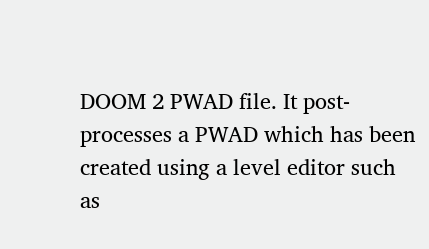DOOM 2 PWAD file. It post-processes a PWAD which has been created using a level editor such as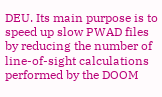DEU. Its main purpose is to speed up slow PWAD files by reducing the number of line-of-sight calculations performed by the DOOM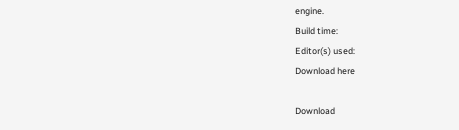engine.
Build time:
Editor(s) used:
Download here

Download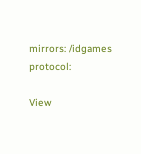mirrors: /idgames protocol:

View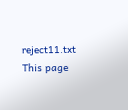reject11.txt
This page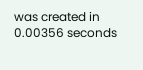was created in 0.00356 seconds